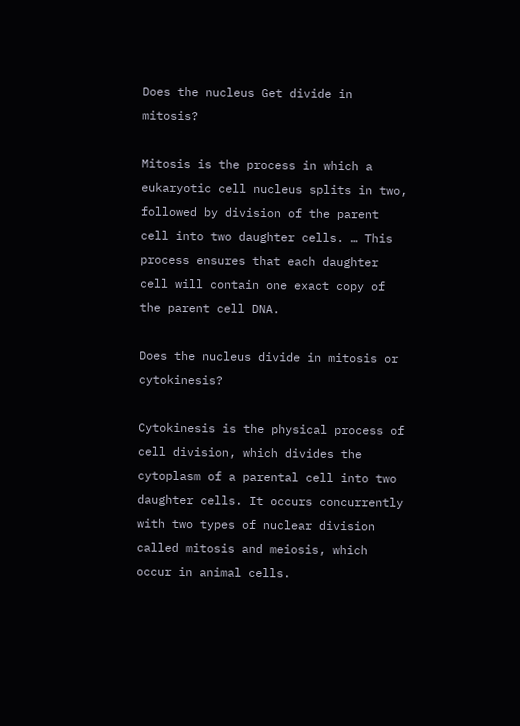Does the nucleus Get divide in mitosis?

Mitosis is the process in which a eukaryotic cell nucleus splits in two, followed by division of the parent cell into two daughter cells. … This process ensures that each daughter cell will contain one exact copy of the parent cell DNA.

Does the nucleus divide in mitosis or cytokinesis?

Cytokinesis is the physical process of cell division, which divides the cytoplasm of a parental cell into two daughter cells. It occurs concurrently with two types of nuclear division called mitosis and meiosis, which occur in animal cells.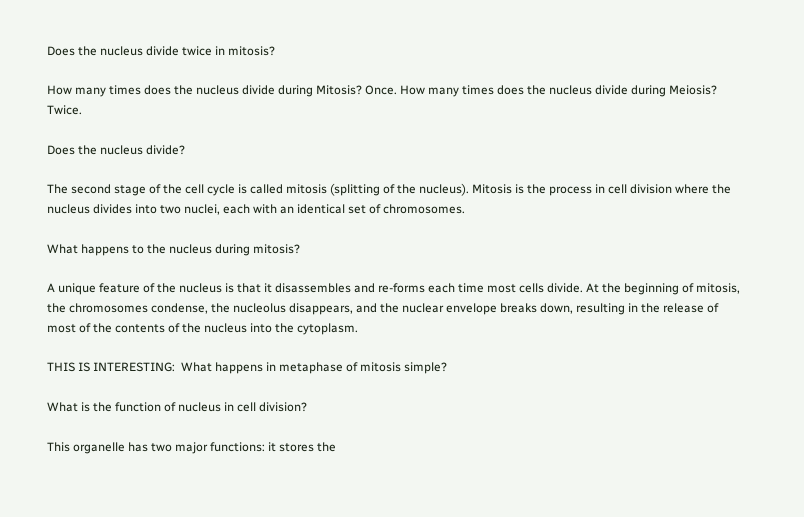Does the nucleus divide twice in mitosis?

How many times does the nucleus divide during Mitosis? Once. How many times does the nucleus divide during Meiosis? Twice.

Does the nucleus divide?

The second stage of the cell cycle is called mitosis (splitting of the nucleus). Mitosis is the process in cell division where the nucleus divides into two nuclei, each with an identical set of chromosomes.

What happens to the nucleus during mitosis?

A unique feature of the nucleus is that it disassembles and re-forms each time most cells divide. At the beginning of mitosis, the chromosomes condense, the nucleolus disappears, and the nuclear envelope breaks down, resulting in the release of most of the contents of the nucleus into the cytoplasm.

THIS IS INTERESTING:  What happens in metaphase of mitosis simple?

What is the function of nucleus in cell division?

This organelle has two major functions: it stores the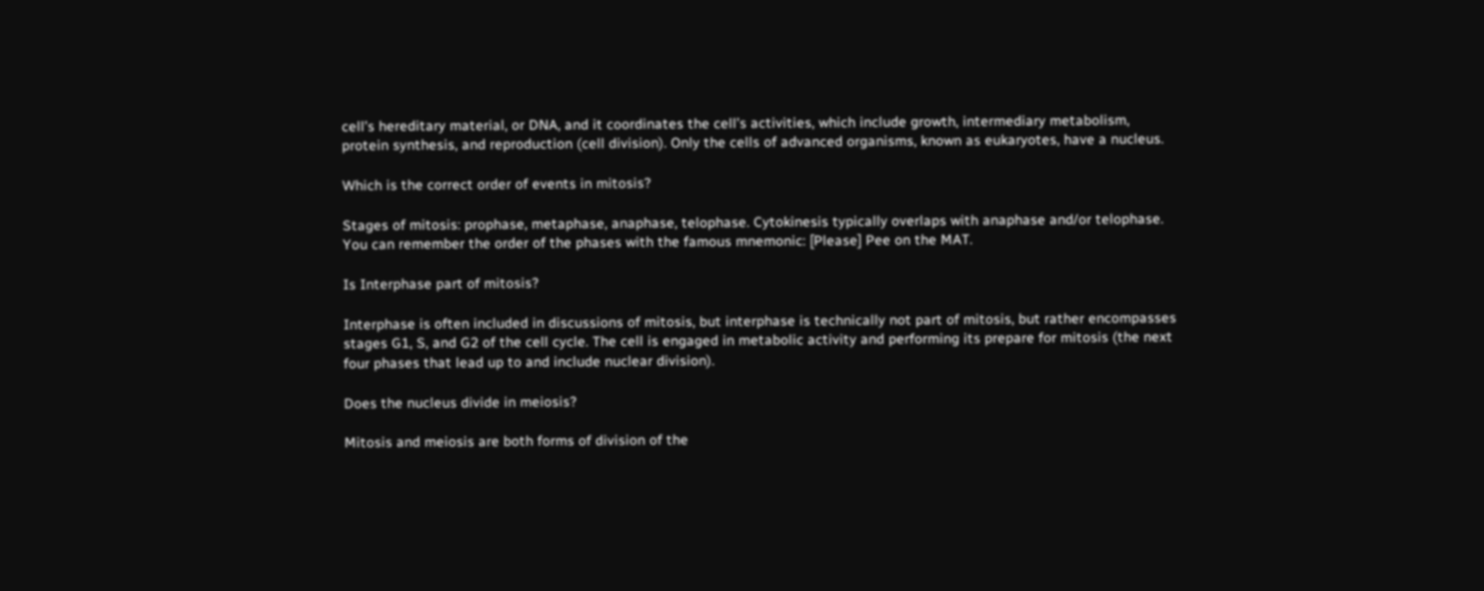cell’s hereditary material, or DNA, and it coordinates the cell’s activities, which include growth, intermediary metabolism, protein synthesis, and reproduction (cell division). Only the cells of advanced organisms, known as eukaryotes, have a nucleus.

Which is the correct order of events in mitosis?

Stages of mitosis: prophase, metaphase, anaphase, telophase. Cytokinesis typically overlaps with anaphase and/or telophase. You can remember the order of the phases with the famous mnemonic: [Please] Pee on the MAT.

Is Interphase part of mitosis?

Interphase is often included in discussions of mitosis, but interphase is technically not part of mitosis, but rather encompasses stages G1, S, and G2 of the cell cycle. The cell is engaged in metabolic activity and performing its prepare for mitosis (the next four phases that lead up to and include nuclear division).

Does the nucleus divide in meiosis?

Mitosis and meiosis are both forms of division of the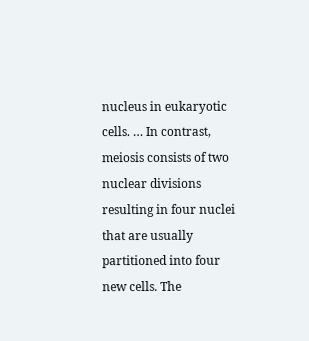nucleus in eukaryotic cells. … In contrast, meiosis consists of two nuclear divisions resulting in four nuclei that are usually partitioned into four new cells. The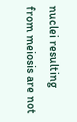nuclei resulting from meiosis are not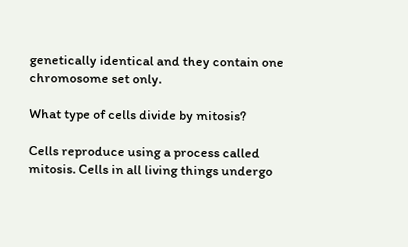genetically identical and they contain one chromosome set only.

What type of cells divide by mitosis?

Cells reproduce using a process called mitosis. Cells in all living things undergo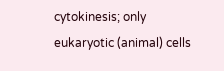cytokinesis; only eukaryotic (animal) cells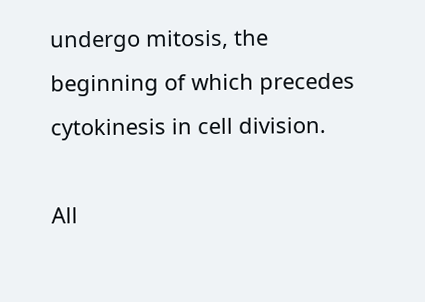undergo mitosis, the beginning of which precedes cytokinesis in cell division.

All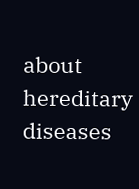about hereditary diseases